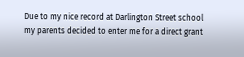Due to my nice record at Darlington Street school my parents decided to enter me for a direct grant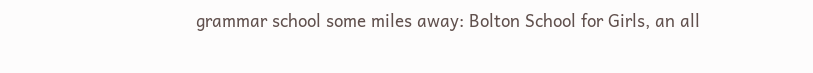grammar school some miles away: Bolton School for Girls, an all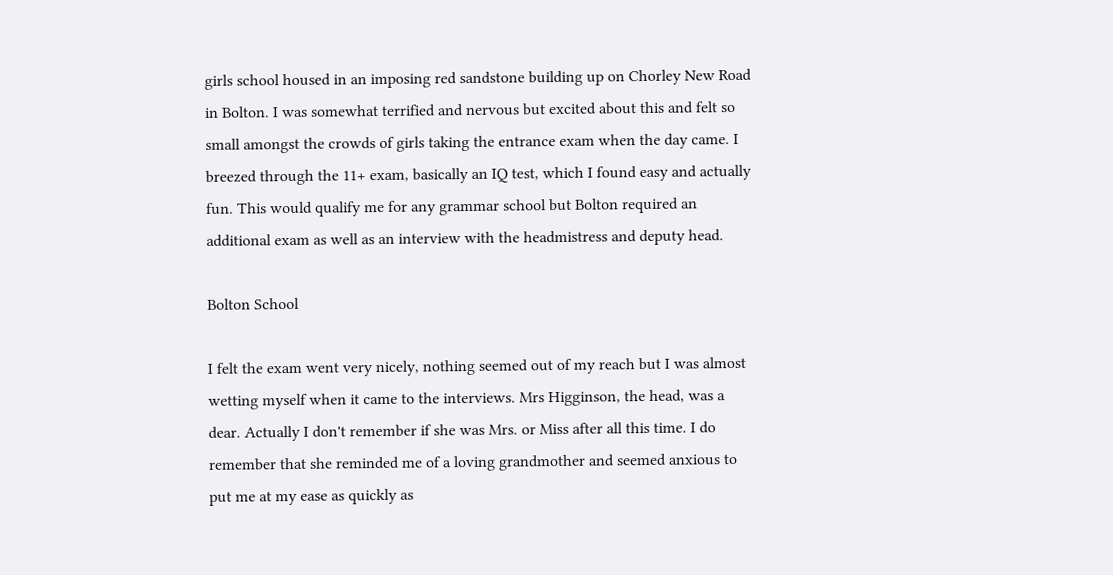girls school housed in an imposing red sandstone building up on Chorley New Road in Bolton. I was somewhat terrified and nervous but excited about this and felt so small amongst the crowds of girls taking the entrance exam when the day came. I breezed through the 11+ exam, basically an IQ test, which I found easy and actually fun. This would qualify me for any grammar school but Bolton required an additional exam as well as an interview with the headmistress and deputy head.

Bolton School

I felt the exam went very nicely, nothing seemed out of my reach but I was almost wetting myself when it came to the interviews. Mrs Higginson, the head, was a dear. Actually I don't remember if she was Mrs. or Miss after all this time. I do remember that she reminded me of a loving grandmother and seemed anxious to put me at my ease as quickly as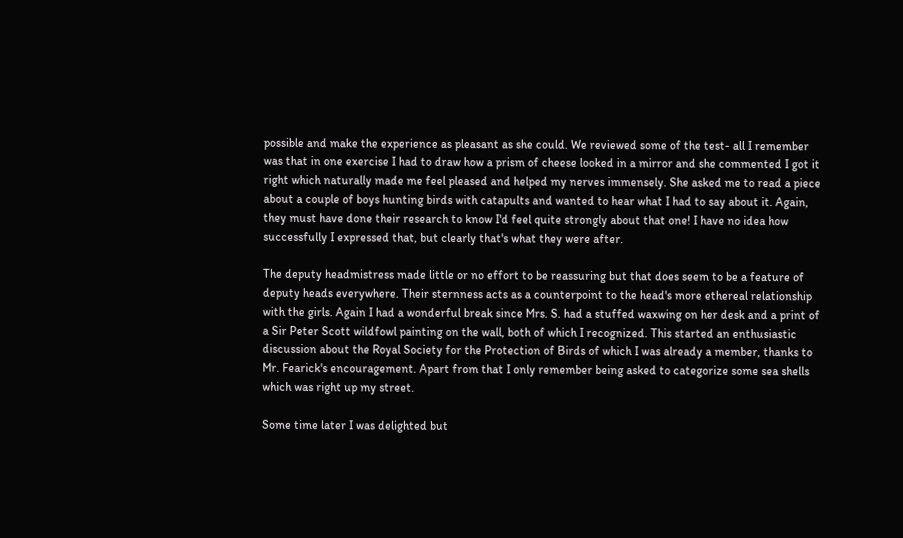possible and make the experience as pleasant as she could. We reviewed some of the test- all I remember was that in one exercise I had to draw how a prism of cheese looked in a mirror and she commented I got it right which naturally made me feel pleased and helped my nerves immensely. She asked me to read a piece about a couple of boys hunting birds with catapults and wanted to hear what I had to say about it. Again, they must have done their research to know I'd feel quite strongly about that one! I have no idea how successfully I expressed that, but clearly that's what they were after.

The deputy headmistress made little or no effort to be reassuring but that does seem to be a feature of deputy heads everywhere. Their sternness acts as a counterpoint to the head's more ethereal relationship with the girls. Again I had a wonderful break since Mrs. S. had a stuffed waxwing on her desk and a print of a Sir Peter Scott wildfowl painting on the wall, both of which I recognized. This started an enthusiastic discussion about the Royal Society for the Protection of Birds of which I was already a member, thanks to Mr. Fearick's encouragement. Apart from that I only remember being asked to categorize some sea shells which was right up my street.

Some time later I was delighted but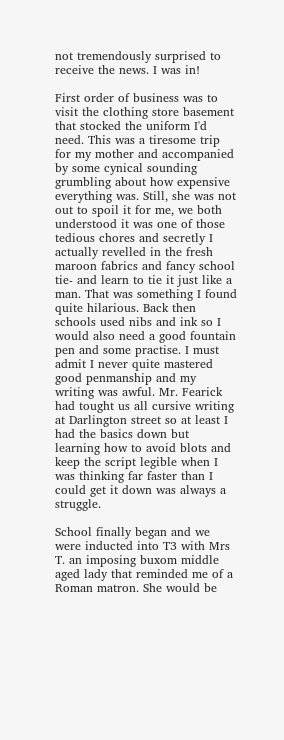not tremendously surprised to receive the news. I was in!

First order of business was to visit the clothing store basement that stocked the uniform I'd need. This was a tiresome trip for my mother and accompanied by some cynical sounding grumbling about how expensive everything was. Still, she was not out to spoil it for me, we both understood it was one of those tedious chores and secretly I actually revelled in the fresh maroon fabrics and fancy school tie- and learn to tie it just like a man. That was something I found quite hilarious. Back then schools used nibs and ink so I would also need a good fountain pen and some practise. I must admit I never quite mastered good penmanship and my writing was awful. Mr. Fearick had tought us all cursive writing at Darlington street so at least I had the basics down but learning how to avoid blots and keep the script legible when I was thinking far faster than I could get it down was always a struggle.

School finally began and we were inducted into T3 with Mrs T. an imposing buxom middle aged lady that reminded me of a Roman matron. She would be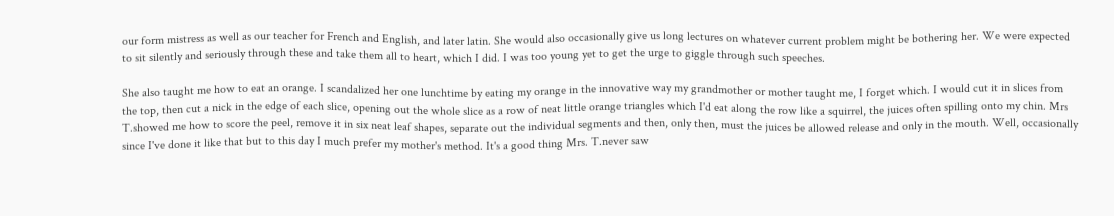our form mistress as well as our teacher for French and English, and later latin. She would also occasionally give us long lectures on whatever current problem might be bothering her. We were expected to sit silently and seriously through these and take them all to heart, which I did. I was too young yet to get the urge to giggle through such speeches.

She also taught me how to eat an orange. I scandalized her one lunchtime by eating my orange in the innovative way my grandmother or mother taught me, I forget which. I would cut it in slices from the top, then cut a nick in the edge of each slice, opening out the whole slice as a row of neat little orange triangles which I'd eat along the row like a squirrel, the juices often spilling onto my chin. Mrs T.showed me how to score the peel, remove it in six neat leaf shapes, separate out the individual segments and then, only then, must the juices be allowed release and only in the mouth. Well, occasionally since I've done it like that but to this day I much prefer my mother's method. It's a good thing Mrs. T.never saw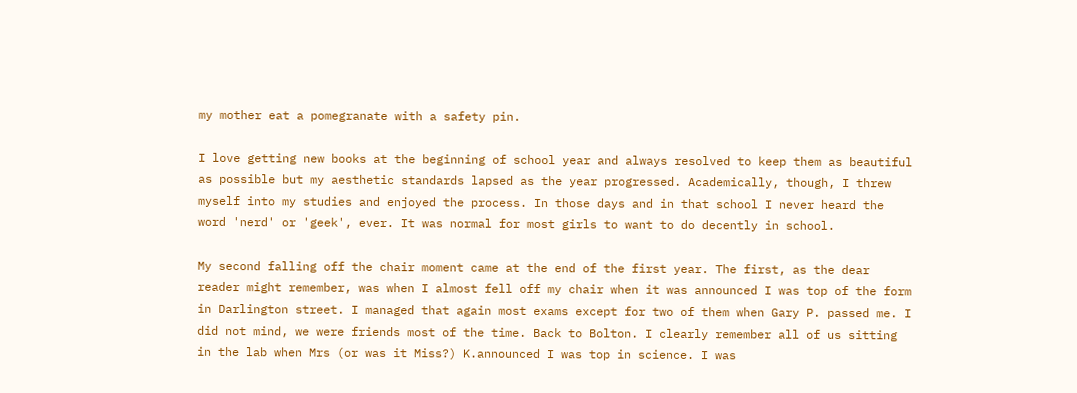my mother eat a pomegranate with a safety pin.

I love getting new books at the beginning of school year and always resolved to keep them as beautiful as possible but my aesthetic standards lapsed as the year progressed. Academically, though, I threw myself into my studies and enjoyed the process. In those days and in that school I never heard the word 'nerd' or 'geek', ever. It was normal for most girls to want to do decently in school.

My second falling off the chair moment came at the end of the first year. The first, as the dear reader might remember, was when I almost fell off my chair when it was announced I was top of the form in Darlington street. I managed that again most exams except for two of them when Gary P. passed me. I did not mind, we were friends most of the time. Back to Bolton. I clearly remember all of us sitting in the lab when Mrs (or was it Miss?) K.announced I was top in science. I was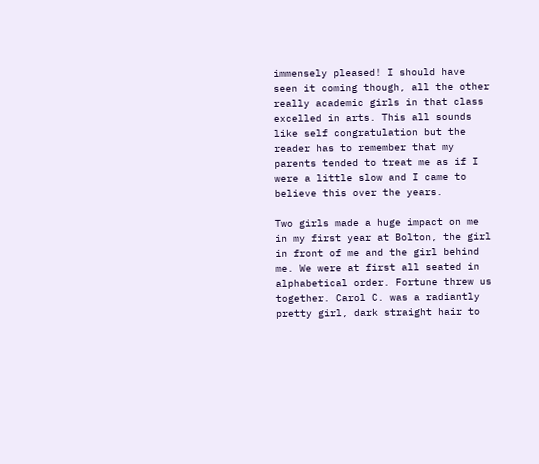immensely pleased! I should have seen it coming though, all the other really academic girls in that class excelled in arts. This all sounds like self congratulation but the reader has to remember that my parents tended to treat me as if I were a little slow and I came to believe this over the years.

Two girls made a huge impact on me in my first year at Bolton, the girl in front of me and the girl behind me. We were at first all seated in alphabetical order. Fortune threw us together. Carol C. was a radiantly pretty girl, dark straight hair to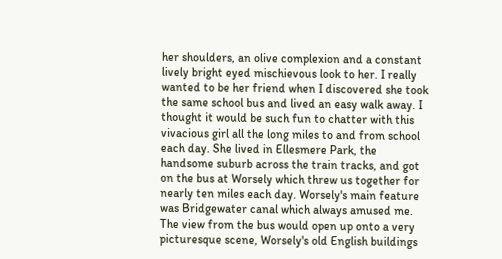her shoulders, an olive complexion and a constant lively bright eyed mischievous look to her. I really wanted to be her friend when I discovered she took the same school bus and lived an easy walk away. I thought it would be such fun to chatter with this vivacious girl all the long miles to and from school each day. She lived in Ellesmere Park, the handsome suburb across the train tracks, and got on the bus at Worsely which threw us together for nearly ten miles each day. Worsely's main feature was Bridgewater canal which always amused me. The view from the bus would open up onto a very picturesque scene, Worsely's old English buildings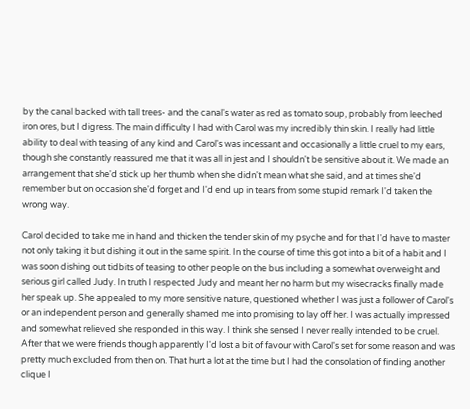by the canal backed with tall trees- and the canal's water as red as tomato soup, probably from leeched iron ores, but I digress. The main difficulty I had with Carol was my incredibly thin skin. I really had little ability to deal with teasing of any kind and Carol's was incessant and occasionally a little cruel to my ears, though she constantly reassured me that it was all in jest and I shouldn't be sensitive about it. We made an arrangement that she'd stick up her thumb when she didn't mean what she said, and at times she'd remember but on occasion she'd forget and I'd end up in tears from some stupid remark I'd taken the wrong way.

Carol decided to take me in hand and thicken the tender skin of my psyche and for that I'd have to master not only taking it but dishing it out in the same spirit. In the course of time this got into a bit of a habit and I was soon dishing out tidbits of teasing to other people on the bus including a somewhat overweight and serious girl called Judy. In truth I respected Judy and meant her no harm but my wisecracks finally made her speak up. She appealed to my more sensitive nature, questioned whether I was just a follower of Carol's or an independent person and generally shamed me into promising to lay off her. I was actually impressed and somewhat relieved she responded in this way. I think she sensed I never really intended to be cruel. After that we were friends though apparently I'd lost a bit of favour with Carol's set for some reason and was pretty much excluded from then on. That hurt a lot at the time but I had the consolation of finding another clique I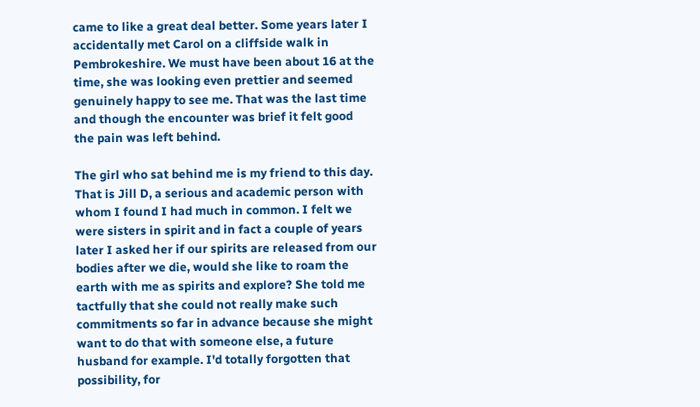came to like a great deal better. Some years later I accidentally met Carol on a cliffside walk in Pembrokeshire. We must have been about 16 at the time, she was looking even prettier and seemed genuinely happy to see me. That was the last time and though the encounter was brief it felt good the pain was left behind.

The girl who sat behind me is my friend to this day. That is Jill D, a serious and academic person with whom I found I had much in common. I felt we were sisters in spirit and in fact a couple of years later I asked her if our spirits are released from our bodies after we die, would she like to roam the earth with me as spirits and explore? She told me tactfully that she could not really make such commitments so far in advance because she might want to do that with someone else, a future husband for example. I'd totally forgotten that possibility, for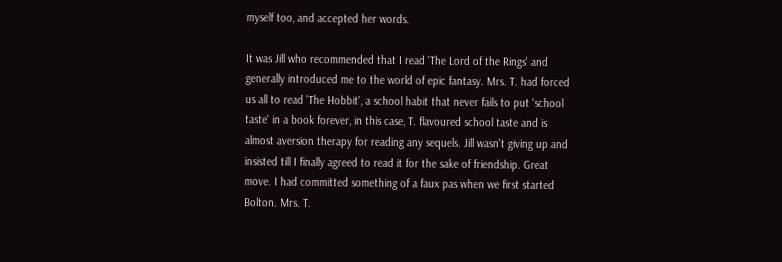myself too, and accepted her words.

It was Jill who recommended that I read 'The Lord of the Rings' and generally introduced me to the world of epic fantasy. Mrs. T. had forced us all to read 'The Hobbit', a school habit that never fails to put 'school taste' in a book forever, in this case, T. flavoured school taste and is almost aversion therapy for reading any sequels. Jill wasn't giving up and insisted till I finally agreed to read it for the sake of friendship. Great move. I had committed something of a faux pas when we first started Bolton. Mrs. T.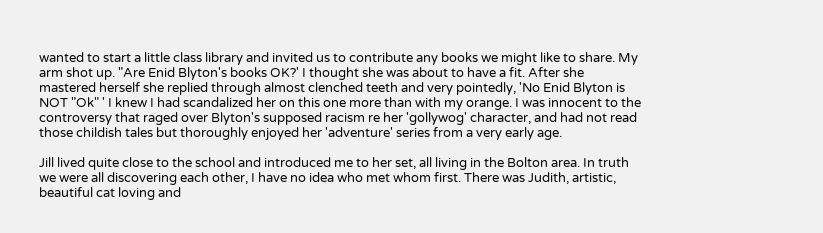wanted to start a little class library and invited us to contribute any books we might like to share. My arm shot up. "Are Enid Blyton's books OK?' I thought she was about to have a fit. After she mastered herself she replied through almost clenched teeth and very pointedly, 'No Enid Blyton is NOT "Ok" ' I knew I had scandalized her on this one more than with my orange. I was innocent to the controversy that raged over Blyton's supposed racism re her 'gollywog' character, and had not read those childish tales but thoroughly enjoyed her 'adventure' series from a very early age.

Jill lived quite close to the school and introduced me to her set, all living in the Bolton area. In truth we were all discovering each other, I have no idea who met whom first. There was Judith, artistic, beautiful cat loving and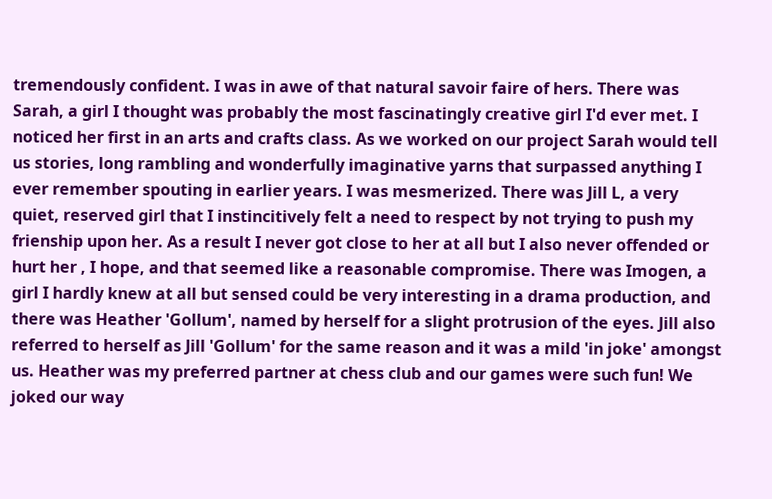tremendously confident. I was in awe of that natural savoir faire of hers. There was Sarah, a girl I thought was probably the most fascinatingly creative girl I'd ever met. I noticed her first in an arts and crafts class. As we worked on our project Sarah would tell us stories, long rambling and wonderfully imaginative yarns that surpassed anything I ever remember spouting in earlier years. I was mesmerized. There was Jill L, a very quiet, reserved girl that I instincitively felt a need to respect by not trying to push my frienship upon her. As a result I never got close to her at all but I also never offended or hurt her , I hope, and that seemed like a reasonable compromise. There was Imogen, a girl I hardly knew at all but sensed could be very interesting in a drama production, and there was Heather 'Gollum', named by herself for a slight protrusion of the eyes. Jill also referred to herself as Jill 'Gollum' for the same reason and it was a mild 'in joke' amongst us. Heather was my preferred partner at chess club and our games were such fun! We joked our way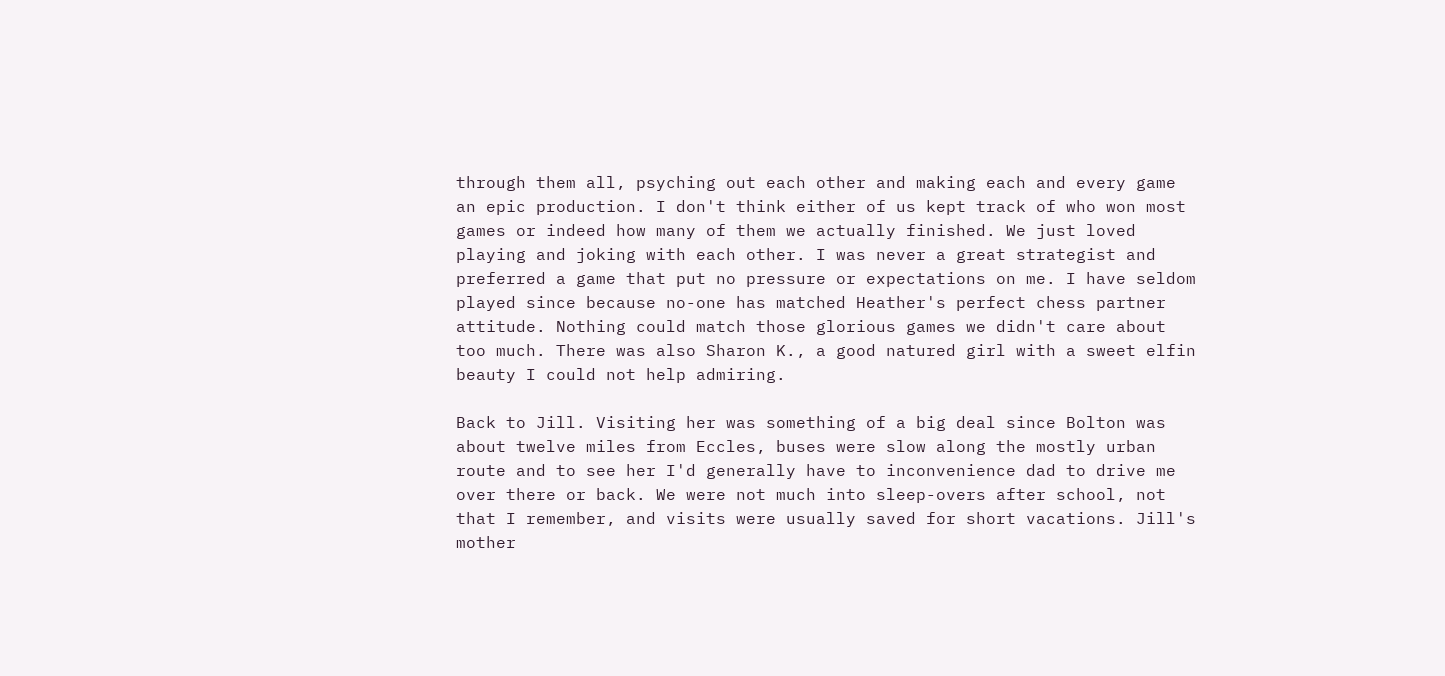through them all, psyching out each other and making each and every game an epic production. I don't think either of us kept track of who won most games or indeed how many of them we actually finished. We just loved playing and joking with each other. I was never a great strategist and preferred a game that put no pressure or expectations on me. I have seldom played since because no-one has matched Heather's perfect chess partner attitude. Nothing could match those glorious games we didn't care about too much. There was also Sharon K., a good natured girl with a sweet elfin beauty I could not help admiring.

Back to Jill. Visiting her was something of a big deal since Bolton was about twelve miles from Eccles, buses were slow along the mostly urban route and to see her I'd generally have to inconvenience dad to drive me over there or back. We were not much into sleep-overs after school, not that I remember, and visits were usually saved for short vacations. Jill's mother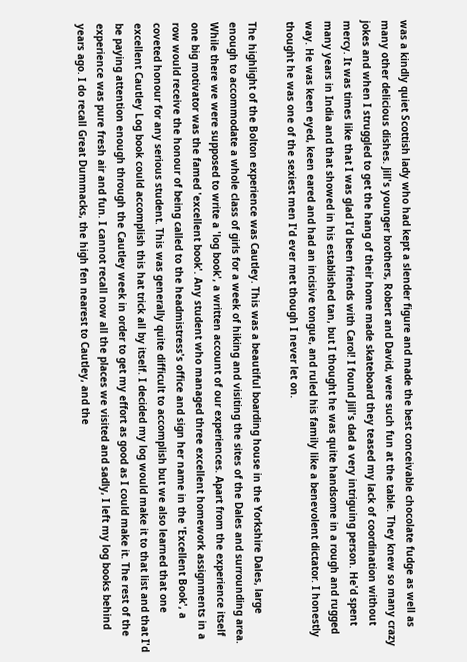was a kindly quiet Scottish lady who had kept a slender figure and made the best conceivable chocolate fudge as well as many other delicious dishes. Jill's younger brothers, Robert and David, were such fun at the table. They knew so many crazy jokes and when I struggled to get the hang of their home made skateboard they teased my lack of coordination without mercy. It was times like that I was glad I'd been friends with Carol! I found Jill's dad a very intriguing person. He'd spent many years in India and that showed in his established tan, but I thought he was quite handsome in a rough and rugged way. He was keen eyed, keen eared and had an incisive tongue, and ruled his family like a benevolent dictator. I honestly thought he was one of the sexiest men I'd ever met though I never let on.

The highlight of the Bolton experience was Cautley. This was a beautiful boarding house in the Yorkshire Dales, large enough to accommodate a whole class of girls for a week of hiking and visiting the sites of the Dales and surrounding area. While there we were supposed to write a 'log book', a written account of our experiences. Apart from the experience itself one big motivator was the famed 'excellent book'. Any student who managed three excellent homework assignments in a row would receive the honour of being called to the headmistress's office and sign her name in the 'Excellent Book', a coveted honour for any serious student. This was generally quite difficult to accomplish but we also learned that one excellent Cautley Log book could accomplish this hat trick all by itself. I decided my log would make it to that list and that I'd be paying attention enough through the Cautley week in order to get my effort as good as I could make it. The rest of the experience was pure fresh air and fun. I cannot recall now all the places we visited and sadly, I left my log books behind years ago. I do recall Great Dummacks, the high fen nearest to Cautley, and the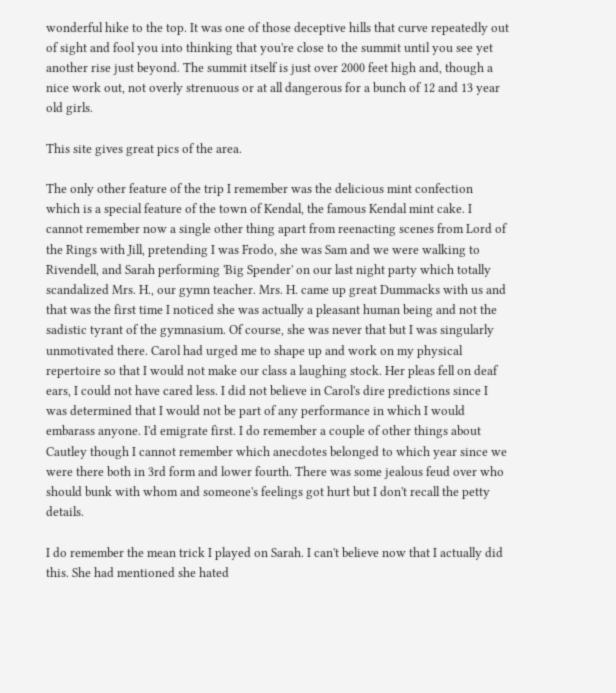wonderful hike to the top. It was one of those deceptive hills that curve repeatedly out of sight and fool you into thinking that you're close to the summit until you see yet another rise just beyond. The summit itself is just over 2000 feet high and, though a nice work out, not overly strenuous or at all dangerous for a bunch of 12 and 13 year old girls.

This site gives great pics of the area.

The only other feature of the trip I remember was the delicious mint confection which is a special feature of the town of Kendal, the famous Kendal mint cake. I cannot remember now a single other thing apart from reenacting scenes from Lord of the Rings with Jill, pretending I was Frodo, she was Sam and we were walking to Rivendell, and Sarah performing 'Big Spender' on our last night party which totally scandalized Mrs. H., our gymn teacher. Mrs. H. came up great Dummacks with us and that was the first time I noticed she was actually a pleasant human being and not the sadistic tyrant of the gymnasium. Of course, she was never that but I was singularly unmotivated there. Carol had urged me to shape up and work on my physical repertoire so that I would not make our class a laughing stock. Her pleas fell on deaf ears, I could not have cared less. I did not believe in Carol's dire predictions since I was determined that I would not be part of any performance in which I would embarass anyone. I'd emigrate first. I do remember a couple of other things about Cautley though I cannot remember which anecdotes belonged to which year since we were there both in 3rd form and lower fourth. There was some jealous feud over who should bunk with whom and someone's feelings got hurt but I don't recall the petty details.

I do remember the mean trick I played on Sarah. I can't believe now that I actually did this. She had mentioned she hated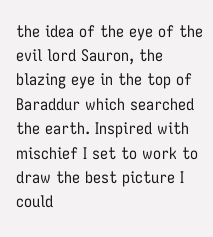the idea of the eye of the evil lord Sauron, the blazing eye in the top of Baraddur which searched the earth. Inspired with mischief I set to work to draw the best picture I could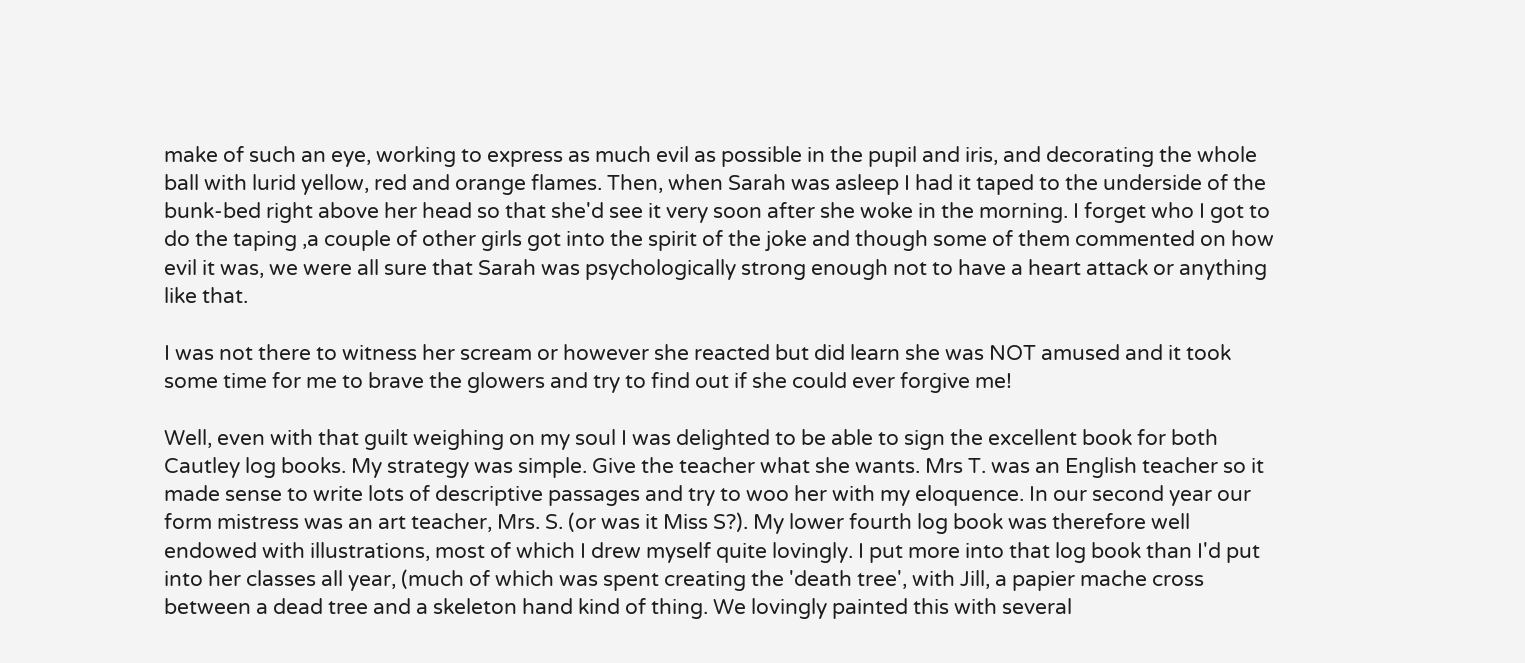make of such an eye, working to express as much evil as possible in the pupil and iris, and decorating the whole ball with lurid yellow, red and orange flames. Then, when Sarah was asleep I had it taped to the underside of the bunk-bed right above her head so that she'd see it very soon after she woke in the morning. I forget who I got to do the taping ,a couple of other girls got into the spirit of the joke and though some of them commented on how evil it was, we were all sure that Sarah was psychologically strong enough not to have a heart attack or anything like that.

I was not there to witness her scream or however she reacted but did learn she was NOT amused and it took some time for me to brave the glowers and try to find out if she could ever forgive me!

Well, even with that guilt weighing on my soul I was delighted to be able to sign the excellent book for both Cautley log books. My strategy was simple. Give the teacher what she wants. Mrs T. was an English teacher so it made sense to write lots of descriptive passages and try to woo her with my eloquence. In our second year our form mistress was an art teacher, Mrs. S. (or was it Miss S?). My lower fourth log book was therefore well endowed with illustrations, most of which I drew myself quite lovingly. I put more into that log book than I'd put into her classes all year, (much of which was spent creating the 'death tree', with Jill, a papier mache cross between a dead tree and a skeleton hand kind of thing. We lovingly painted this with several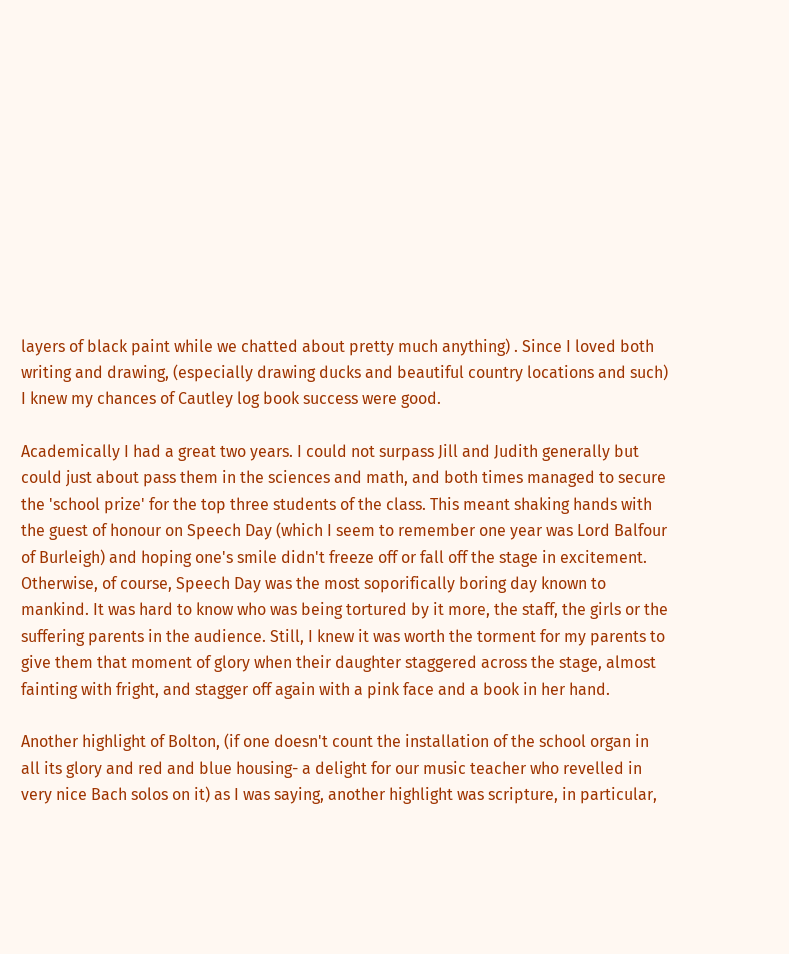layers of black paint while we chatted about pretty much anything) . Since I loved both writing and drawing, (especially drawing ducks and beautiful country locations and such) I knew my chances of Cautley log book success were good.

Academically I had a great two years. I could not surpass Jill and Judith generally but could just about pass them in the sciences and math, and both times managed to secure the 'school prize' for the top three students of the class. This meant shaking hands with the guest of honour on Speech Day (which I seem to remember one year was Lord Balfour of Burleigh) and hoping one's smile didn't freeze off or fall off the stage in excitement. Otherwise, of course, Speech Day was the most soporifically boring day known to mankind. It was hard to know who was being tortured by it more, the staff, the girls or the suffering parents in the audience. Still, I knew it was worth the torment for my parents to give them that moment of glory when their daughter staggered across the stage, almost fainting with fright, and stagger off again with a pink face and a book in her hand.

Another highlight of Bolton, (if one doesn't count the installation of the school organ in all its glory and red and blue housing- a delight for our music teacher who revelled in very nice Bach solos on it) as I was saying, another highlight was scripture, in particular,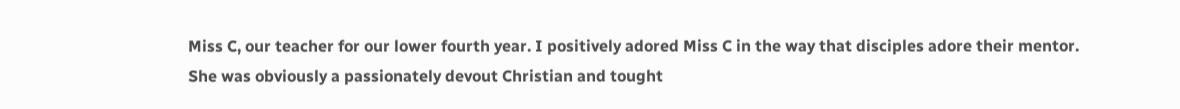Miss C, our teacher for our lower fourth year. I positively adored Miss C in the way that disciples adore their mentor. She was obviously a passionately devout Christian and tought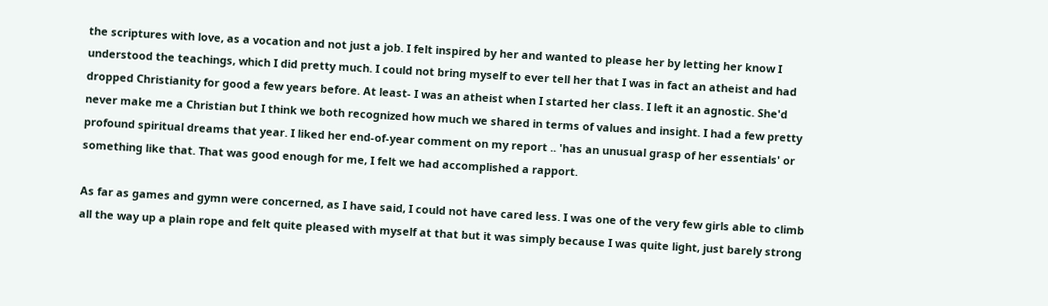the scriptures with love, as a vocation and not just a job. I felt inspired by her and wanted to please her by letting her know I understood the teachings, which I did pretty much. I could not bring myself to ever tell her that I was in fact an atheist and had dropped Christianity for good a few years before. At least- I was an atheist when I started her class. I left it an agnostic. She'd never make me a Christian but I think we both recognized how much we shared in terms of values and insight. I had a few pretty profound spiritual dreams that year. I liked her end-of-year comment on my report .. 'has an unusual grasp of her essentials' or something like that. That was good enough for me, I felt we had accomplished a rapport.

As far as games and gymn were concerned, as I have said, I could not have cared less. I was one of the very few girls able to climb all the way up a plain rope and felt quite pleased with myself at that but it was simply because I was quite light, just barely strong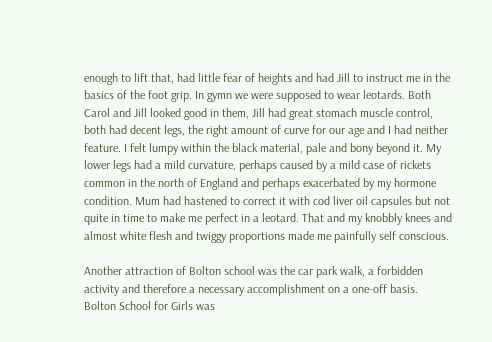enough to lift that, had little fear of heights and had Jill to instruct me in the basics of the foot grip. In gymn we were supposed to wear leotards. Both Carol and Jill looked good in them, Jill had great stomach muscle control, both had decent legs, the right amount of curve for our age and I had neither feature. I felt lumpy within the black material, pale and bony beyond it. My lower legs had a mild curvature, perhaps caused by a mild case of rickets common in the north of England and perhaps exacerbated by my hormone condition. Mum had hastened to correct it with cod liver oil capsules but not quite in time to make me perfect in a leotard. That and my knobbly knees and almost white flesh and twiggy proportions made me painfully self conscious.

Another attraction of Bolton school was the car park walk, a forbidden activity and therefore a necessary accomplishment on a one-off basis. Bolton School for Girls was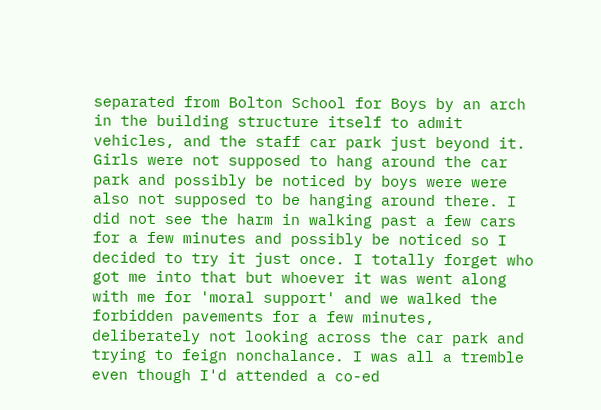separated from Bolton School for Boys by an arch in the building structure itself to admit vehicles, and the staff car park just beyond it. Girls were not supposed to hang around the car park and possibly be noticed by boys were were also not supposed to be hanging around there. I did not see the harm in walking past a few cars for a few minutes and possibly be noticed so I decided to try it just once. I totally forget who got me into that but whoever it was went along with me for 'moral support' and we walked the forbidden pavements for a few minutes, deliberately not looking across the car park and trying to feign nonchalance. I was all a tremble even though I'd attended a co-ed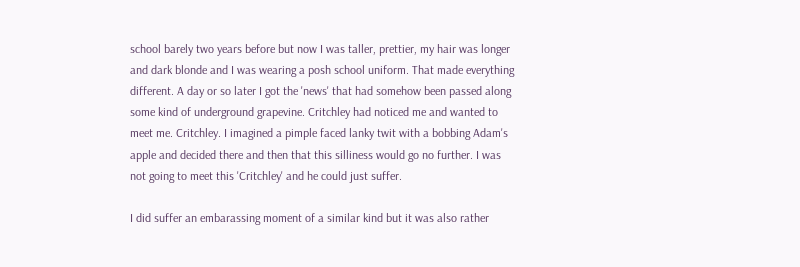school barely two years before but now I was taller, prettier, my hair was longer and dark blonde and I was wearing a posh school uniform. That made everything different. A day or so later I got the 'news' that had somehow been passed along some kind of underground grapevine. Critchley had noticed me and wanted to meet me. Critchley. I imagined a pimple faced lanky twit with a bobbing Adam's apple and decided there and then that this silliness would go no further. I was not going to meet this 'Critchley' and he could just suffer.

I did suffer an embarassing moment of a similar kind but it was also rather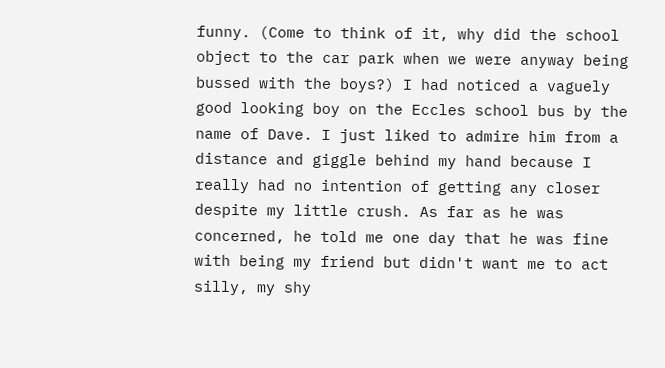funny. (Come to think of it, why did the school object to the car park when we were anyway being bussed with the boys?) I had noticed a vaguely good looking boy on the Eccles school bus by the name of Dave. I just liked to admire him from a distance and giggle behind my hand because I really had no intention of getting any closer despite my little crush. As far as he was concerned, he told me one day that he was fine with being my friend but didn't want me to act silly, my shy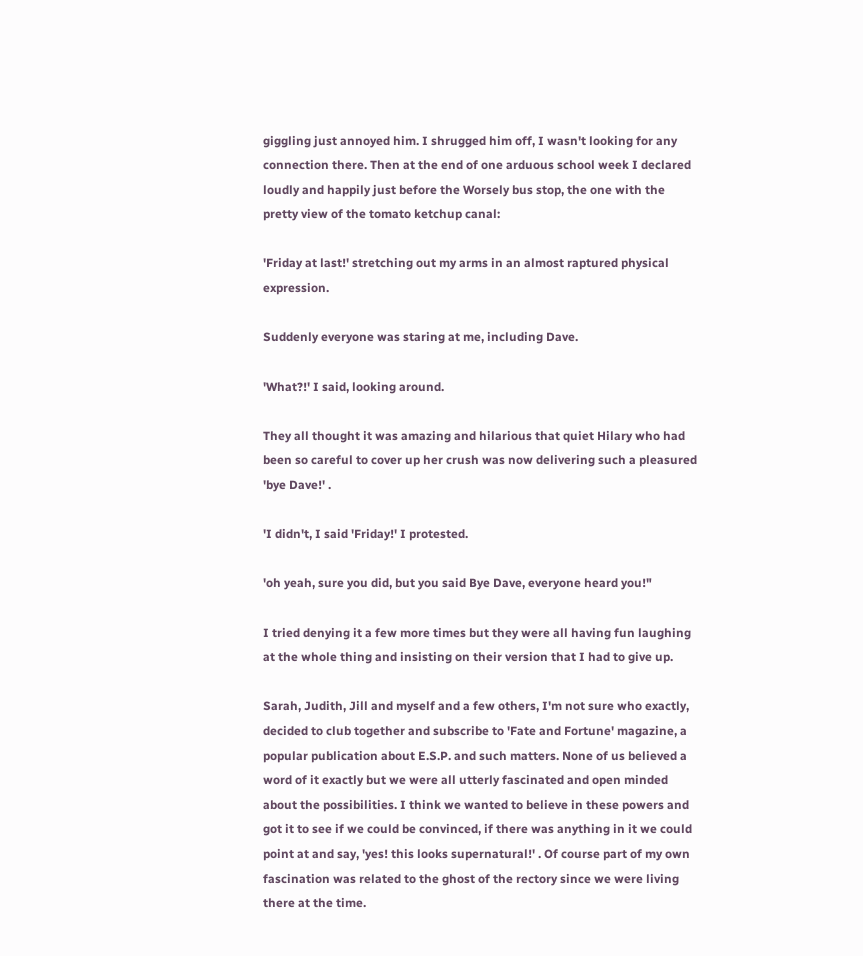giggling just annoyed him. I shrugged him off, I wasn't looking for any connection there. Then at the end of one arduous school week I declared loudly and happily just before the Worsely bus stop, the one with the pretty view of the tomato ketchup canal:

'Friday at last!' stretching out my arms in an almost raptured physical expression.

Suddenly everyone was staring at me, including Dave.

'What?!' I said, looking around.

They all thought it was amazing and hilarious that quiet Hilary who had been so careful to cover up her crush was now delivering such a pleasured 'bye Dave!' .

'I didn't, I said 'Friday!' I protested.

'oh yeah, sure you did, but you said Bye Dave, everyone heard you!"

I tried denying it a few more times but they were all having fun laughing at the whole thing and insisting on their version that I had to give up.

Sarah, Judith, Jill and myself and a few others, I'm not sure who exactly, decided to club together and subscribe to 'Fate and Fortune' magazine, a popular publication about E.S.P. and such matters. None of us believed a word of it exactly but we were all utterly fascinated and open minded about the possibilities. I think we wanted to believe in these powers and got it to see if we could be convinced, if there was anything in it we could point at and say, 'yes! this looks supernatural!' . Of course part of my own fascination was related to the ghost of the rectory since we were living there at the time.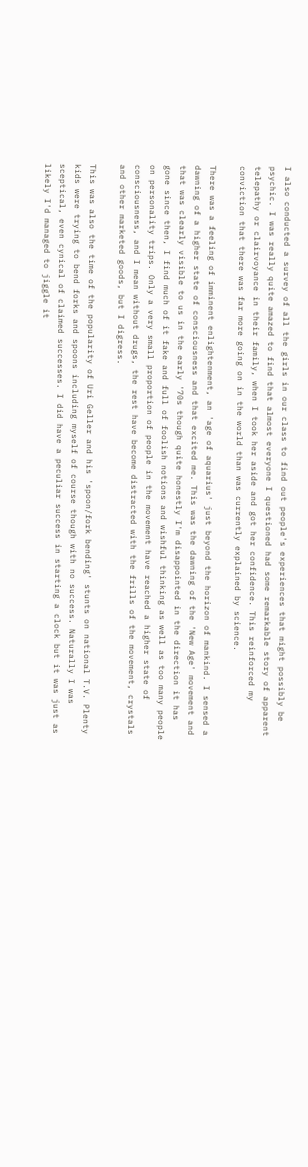I also conducted a survey of all the girls in our class to find out people's experiences that might possibly be psychic. I was really quite amazed to find that almost everyone I questioned had some remarkable story of apparent telepathy or clairvoyance in their family, when I took her aside and got her confidence. This reinforced my conviction that there was far more going on in the world than was currently explained by science.

There was a feeling of imminent enlightenment, an 'age of aquarius' just beyond the horizon of mankind. I sensed a dawning of a higher state of consciousness and that excited me. This was the dawning of the 'New Age' movement and that was clearly visible to us in the early '70s though quite honestly I'm disappointed in the direction it has gone since then, I find much of it fake and full of foolish notions and wishful thinking as well as too many people on personality trips. Only a very small proportion of people in the movement have reached a higher state of consciousness, and I mean without drugs, the rest have become distracted with the frills of the movement, crystals and other marketed goods, but I digress.

This was also the time of the popularity of Uri Geller and his 'spoon/fork bending' stunts on national T.V. Plenty kids were trying to bend forks and spoons including myself of course though with no success. Naturally I was sceptical, even cynical of claimed successes. I did have a peculiar success in starting a clock but it was just as likely I'd managed to jiggle it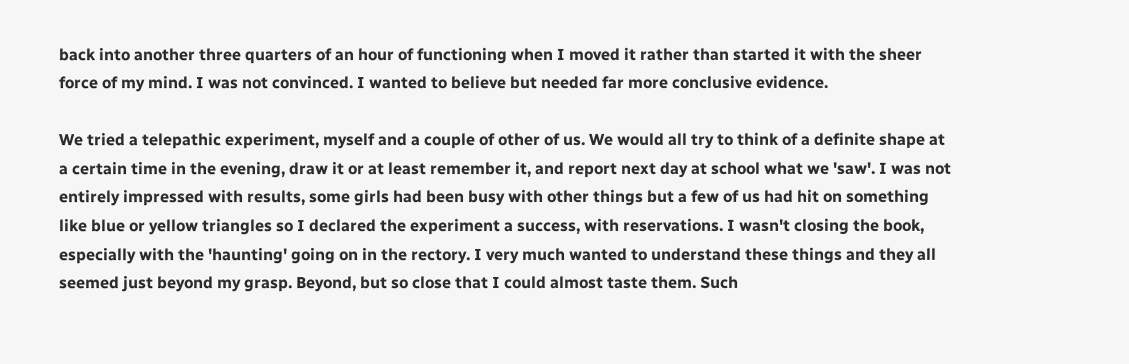back into another three quarters of an hour of functioning when I moved it rather than started it with the sheer force of my mind. I was not convinced. I wanted to believe but needed far more conclusive evidence.

We tried a telepathic experiment, myself and a couple of other of us. We would all try to think of a definite shape at a certain time in the evening, draw it or at least remember it, and report next day at school what we 'saw'. I was not entirely impressed with results, some girls had been busy with other things but a few of us had hit on something like blue or yellow triangles so I declared the experiment a success, with reservations. I wasn't closing the book, especially with the 'haunting' going on in the rectory. I very much wanted to understand these things and they all seemed just beyond my grasp. Beyond, but so close that I could almost taste them. Such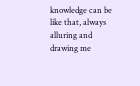knowledge can be like that, always alluring and drawing me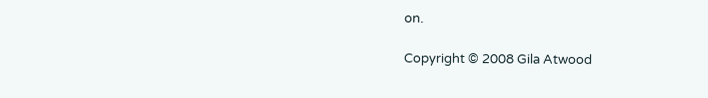on.

Copyright © 2008 Gila Atwood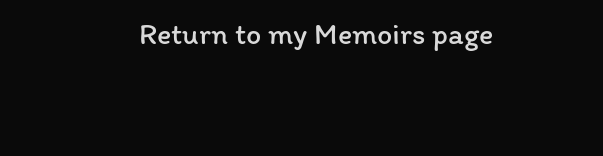Return to my Memoirs page